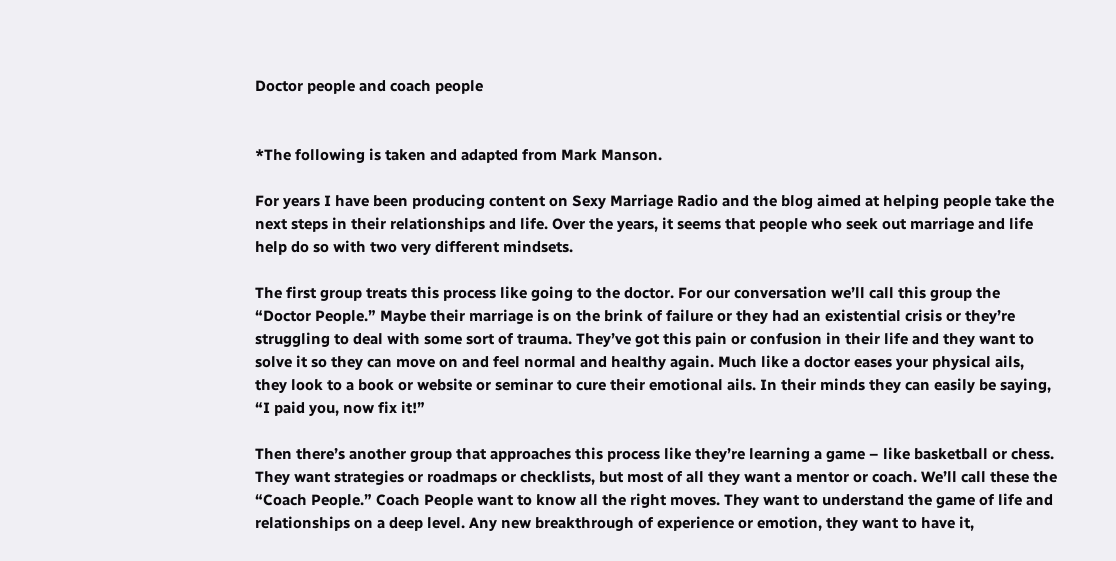Doctor people and coach people


*The following is taken and adapted from Mark Manson.

For years I have been producing content on Sexy Marriage Radio and the blog aimed at helping people take the next steps in their relationships and life. Over the years, it seems that people who seek out marriage and life help do so with two very different mindsets.

The first group treats this process like going to the doctor. For our conversation we’ll call this group the “Doctor People.” Maybe their marriage is on the brink of failure or they had an existential crisis or they’re struggling to deal with some sort of trauma. They’ve got this pain or confusion in their life and they want to solve it so they can move on and feel normal and healthy again. Much like a doctor eases your physical ails, they look to a book or website or seminar to cure their emotional ails. In their minds they can easily be saying, “I paid you, now fix it!”

Then there’s another group that approaches this process like they’re learning a game – like basketball or chess. They want strategies or roadmaps or checklists, but most of all they want a mentor or coach. We’ll call these the “Coach People.” Coach People want to know all the right moves. They want to understand the game of life and relationships on a deep level. Any new breakthrough of experience or emotion, they want to have it,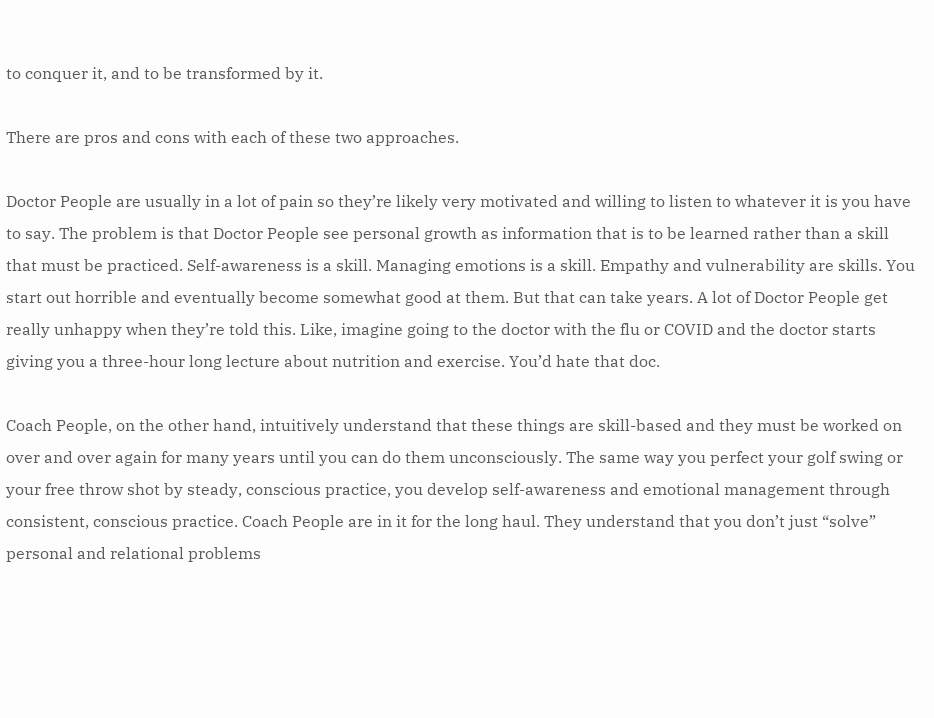to conquer it, and to be transformed by it.

There are pros and cons with each of these two approaches.

Doctor People are usually in a lot of pain so they’re likely very motivated and willing to listen to whatever it is you have to say. The problem is that Doctor People see personal growth as information that is to be learned rather than a skill that must be practiced. Self-awareness is a skill. Managing emotions is a skill. Empathy and vulnerability are skills. You start out horrible and eventually become somewhat good at them. But that can take years. A lot of Doctor People get really unhappy when they’re told this. Like, imagine going to the doctor with the flu or COVID and the doctor starts giving you a three-hour long lecture about nutrition and exercise. You’d hate that doc.

Coach People, on the other hand, intuitively understand that these things are skill-based and they must be worked on over and over again for many years until you can do them unconsciously. The same way you perfect your golf swing or your free throw shot by steady, conscious practice, you develop self-awareness and emotional management through consistent, conscious practice. Coach People are in it for the long haul. They understand that you don’t just “solve” personal and relational problems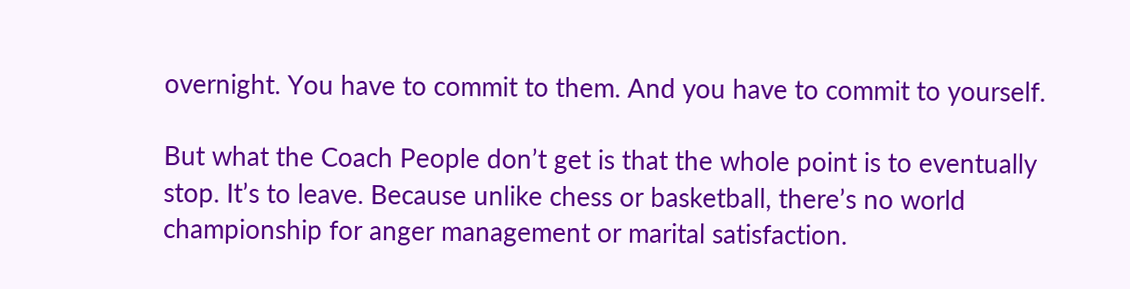overnight. You have to commit to them. And you have to commit to yourself.

But what the Coach People don’t get is that the whole point is to eventually stop. It’s to leave. Because unlike chess or basketball, there’s no world championship for anger management or marital satisfaction.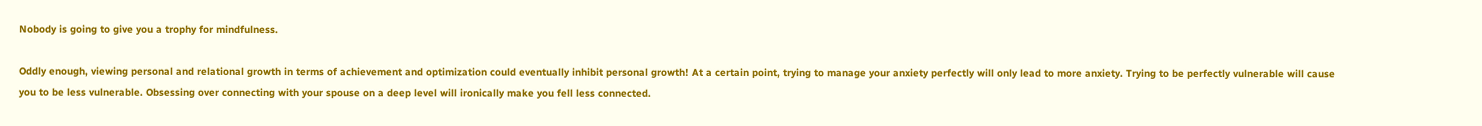Nobody is going to give you a trophy for mindfulness.

Oddly enough, viewing personal and relational growth in terms of achievement and optimization could eventually inhibit personal growth! At a certain point, trying to manage your anxiety perfectly will only lead to more anxiety. Trying to be perfectly vulnerable will cause you to be less vulnerable. Obsessing over connecting with your spouse on a deep level will ironically make you fell less connected.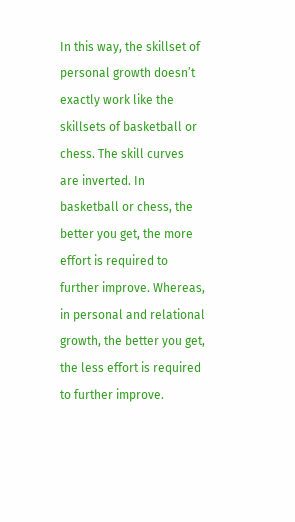In this way, the skillset of personal growth doesn’t exactly work like the skillsets of basketball or chess. The skill curves are inverted. In basketball or chess, the better you get, the more effort is required to further improve. Whereas, in personal and relational growth, the better you get, the less effort is required to further improve.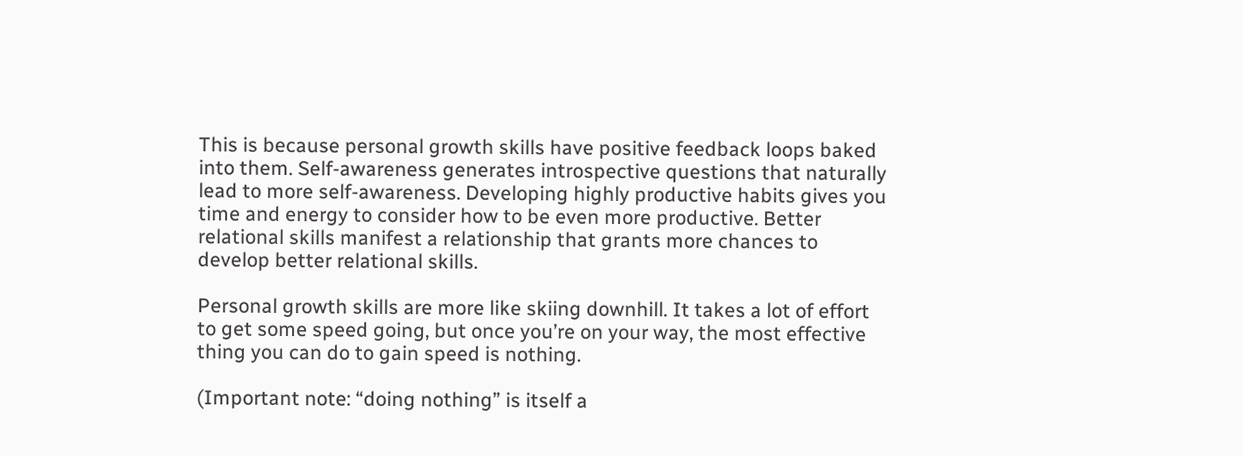This is because personal growth skills have positive feedback loops baked into them. Self-awareness generates introspective questions that naturally lead to more self-awareness. Developing highly productive habits gives you time and energy to consider how to be even more productive. Better relational skills manifest a relationship that grants more chances to develop better relational skills.

Personal growth skills are more like skiing downhill. It takes a lot of effort to get some speed going, but once you’re on your way, the most effective thing you can do to gain speed is nothing.

(Important note: “doing nothing” is itself a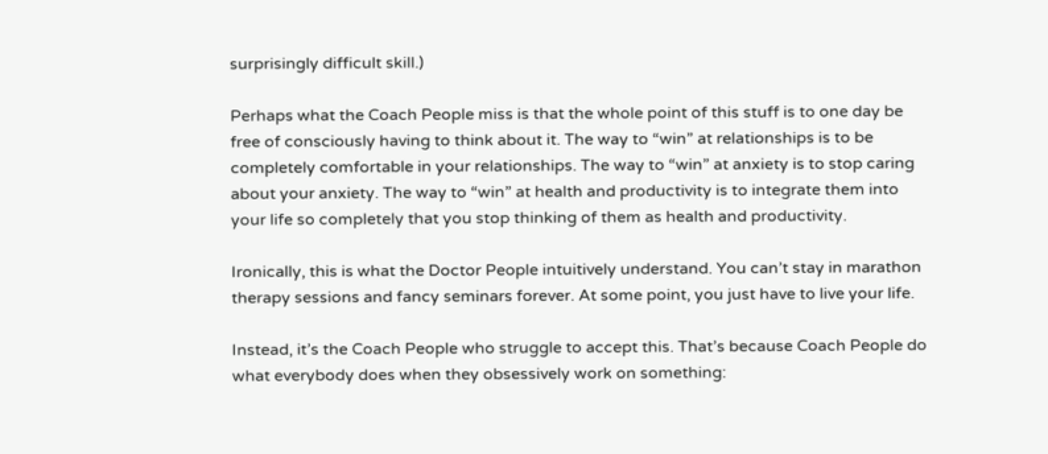surprisingly difficult skill.)

Perhaps what the Coach People miss is that the whole point of this stuff is to one day be free of consciously having to think about it. The way to “win” at relationships is to be completely comfortable in your relationships. The way to “win” at anxiety is to stop caring about your anxiety. The way to “win” at health and productivity is to integrate them into your life so completely that you stop thinking of them as health and productivity.

Ironically, this is what the Doctor People intuitively understand. You can’t stay in marathon therapy sessions and fancy seminars forever. At some point, you just have to live your life.

Instead, it’s the Coach People who struggle to accept this. That’s because Coach People do what everybody does when they obsessively work on something: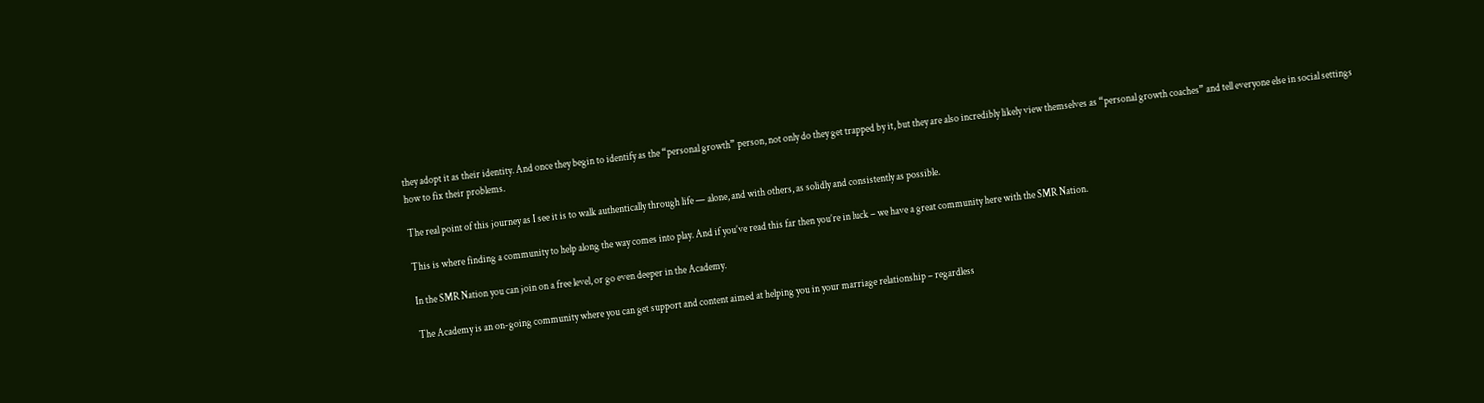they adopt it as their identity. And once they begin to identify as the “personal growth” person, not only do they get trapped by it, but they are also incredibly likely view themselves as “personal growth coaches” and tell everyone else in social settings how to fix their problems.

The real point of this journey as I see it is to walk authentically through life — alone, and with others, as solidly and consistently as possible.

This is where finding a community to help along the way comes into play. And if you’ve read this far then you’re in luck – we have a great community here with the SMR Nation.

In the SMR Nation you can join on a free level, or go even deeper in the Academy.

The Academy is an on-going community where you can get support and content aimed at helping you in your marriage relationship – regardless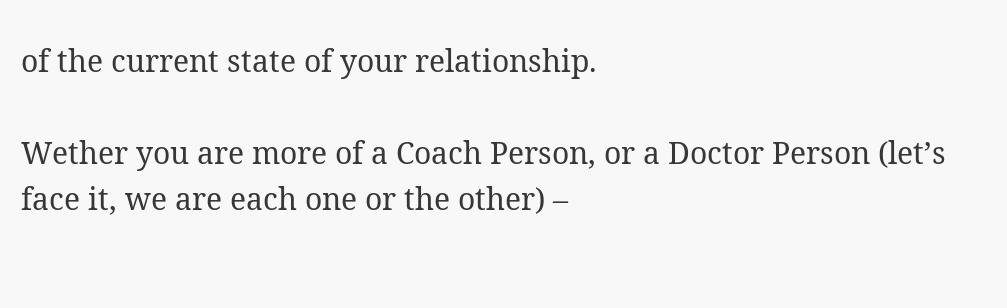of the current state of your relationship.

Wether you are more of a Coach Person, or a Doctor Person (let’s face it, we are each one or the other) –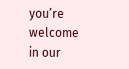you’re welcome in our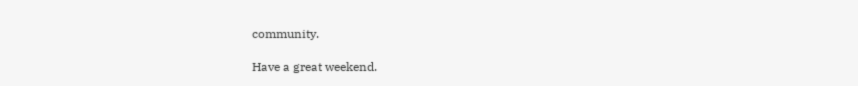community.

Have a great weekend.